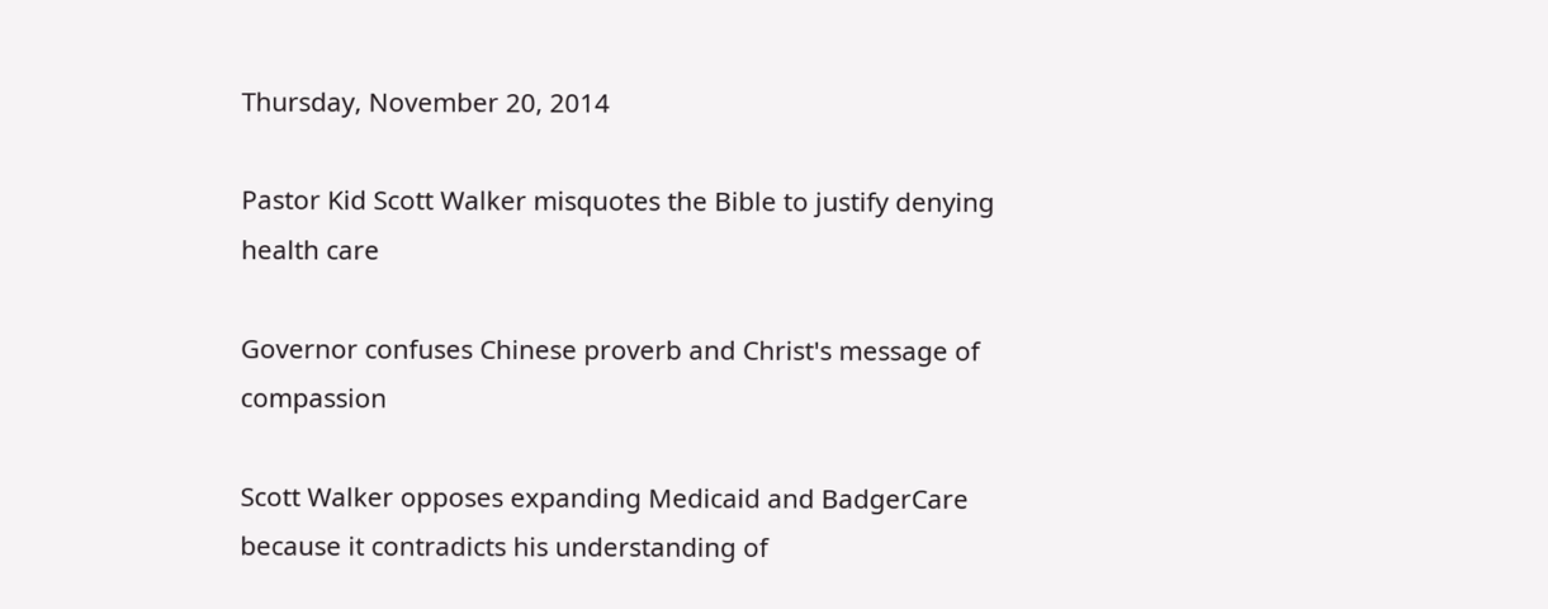Thursday, November 20, 2014

Pastor Kid Scott Walker misquotes the Bible to justify denying health care

Governor confuses Chinese proverb and Christ's message of compassion

Scott Walker opposes expanding Medicaid and BadgerCare because it contradicts his understanding of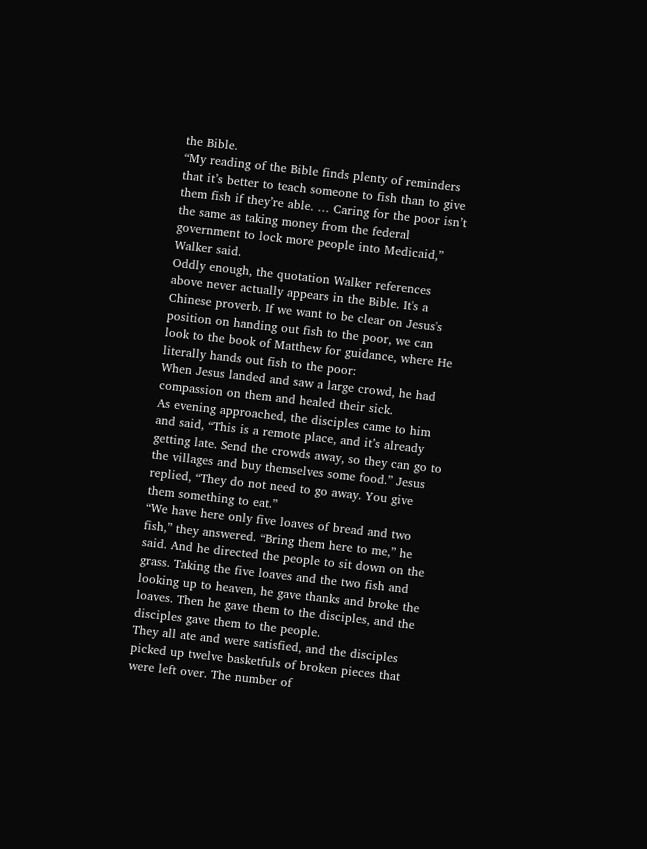the Bible.
“My reading of the Bible finds plenty of reminders that it’s better to teach someone to fish than to give them fish if they’re able. … Caring for the poor isn’t the same as taking money from the federal government to lock more people into Medicaid,” Walker said.
Oddly enough, the quotation Walker references above never actually appears in the Bible. It's a Chinese proverb. If we want to be clear on Jesus's position on handing out fish to the poor, we can look to the book of Matthew for guidance, where He literally hands out fish to the poor:
When Jesus landed and saw a large crowd, he had compassion on them and healed their sick.
As evening approached, the disciples came to him and said, “This is a remote place, and it’s already getting late. Send the crowds away, so they can go to the villages and buy themselves some food.” Jesus replied, “They do not need to go away. You give them something to eat.”
“We have here only five loaves of bread and two fish,” they answered. “Bring them here to me,” he said. And he directed the people to sit down on the grass. Taking the five loaves and the two fish and looking up to heaven, he gave thanks and broke the loaves. Then he gave them to the disciples, and the disciples gave them to the people.
They all ate and were satisfied, and the disciples picked up twelve basketfuls of broken pieces that were left over. The number of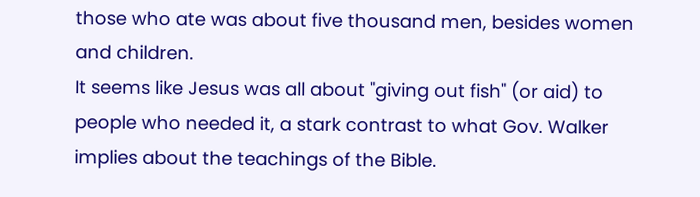those who ate was about five thousand men, besides women and children.
It seems like Jesus was all about "giving out fish" (or aid) to people who needed it, a stark contrast to what Gov. Walker implies about the teachings of the Bible.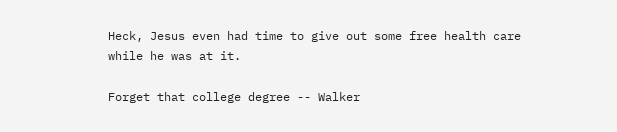Heck, Jesus even had time to give out some free health care while he was at it.

Forget that college degree -- Walker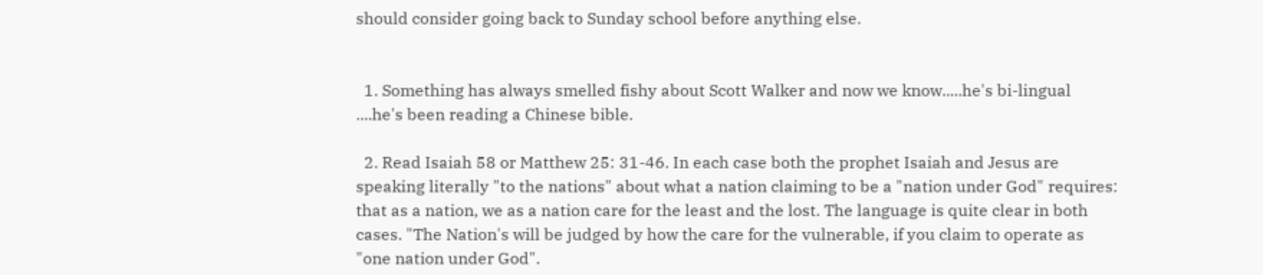should consider going back to Sunday school before anything else.


  1. Something has always smelled fishy about Scott Walker and now we know.....he's bi-lingual ....he's been reading a Chinese bible.

  2. Read Isaiah 58 or Matthew 25: 31-46. In each case both the prophet Isaiah and Jesus are speaking literally "to the nations" about what a nation claiming to be a "nation under God" requires: that as a nation, we as a nation care for the least and the lost. The language is quite clear in both cases. "The Nation's will be judged by how the care for the vulnerable, if you claim to operate as "one nation under God".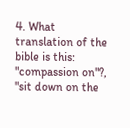4. What translation of the bible is this: "compassion on"?, "sit down on the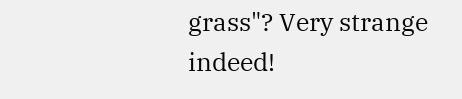grass"? Very strange indeed!